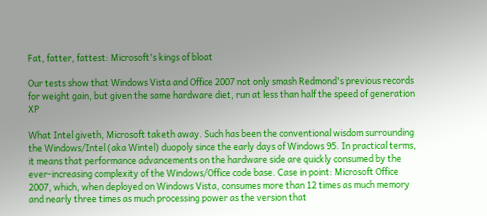Fat, fatter, fattest: Microsoft's kings of bloat

Our tests show that Windows Vista and Office 2007 not only smash Redmond's previous records for weight gain, but given the same hardware diet, run at less than half the speed of generation XP

What Intel giveth, Microsoft taketh away. Such has been the conventional wisdom surrounding the Windows/Intel (aka Wintel) duopoly since the early days of Windows 95. In practical terms, it means that performance advancements on the hardware side are quickly consumed by the ever-increasing complexity of the Windows/Office code base. Case in point: Microsoft Office 2007, which, when deployed on Windows Vista, consumes more than 12 times as much memory and nearly three times as much processing power as the version that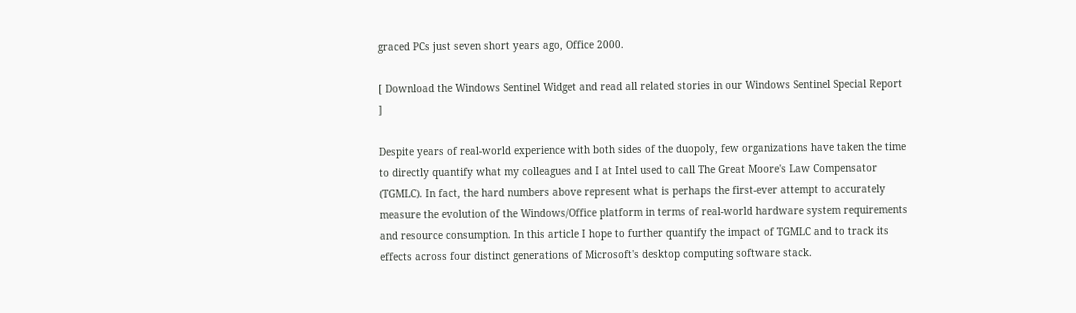graced PCs just seven short years ago, Office 2000.

[ Download the Windows Sentinel Widget and read all related stories in our Windows Sentinel Special Report ]

Despite years of real-world experience with both sides of the duopoly, few organizations have taken the time to directly quantify what my colleagues and I at Intel used to call The Great Moore's Law Compensator (TGMLC). In fact, the hard numbers above represent what is perhaps the first-ever attempt to accurately measure the evolution of the Windows/Office platform in terms of real-world hardware system requirements and resource consumption. In this article I hope to further quantify the impact of TGMLC and to track its effects across four distinct generations of Microsoft's desktop computing software stack.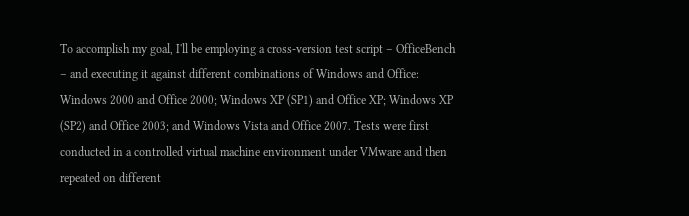To accomplish my goal, I'll be employing a cross-version test script – OfficeBench – and executing it against different combinations of Windows and Office: Windows 2000 and Office 2000; Windows XP (SP1) and Office XP; Windows XP (SP2) and Office 2003; and Windows Vista and Office 2007. Tests were first conducted in a controlled virtual machine environment under VMware and then repeated on different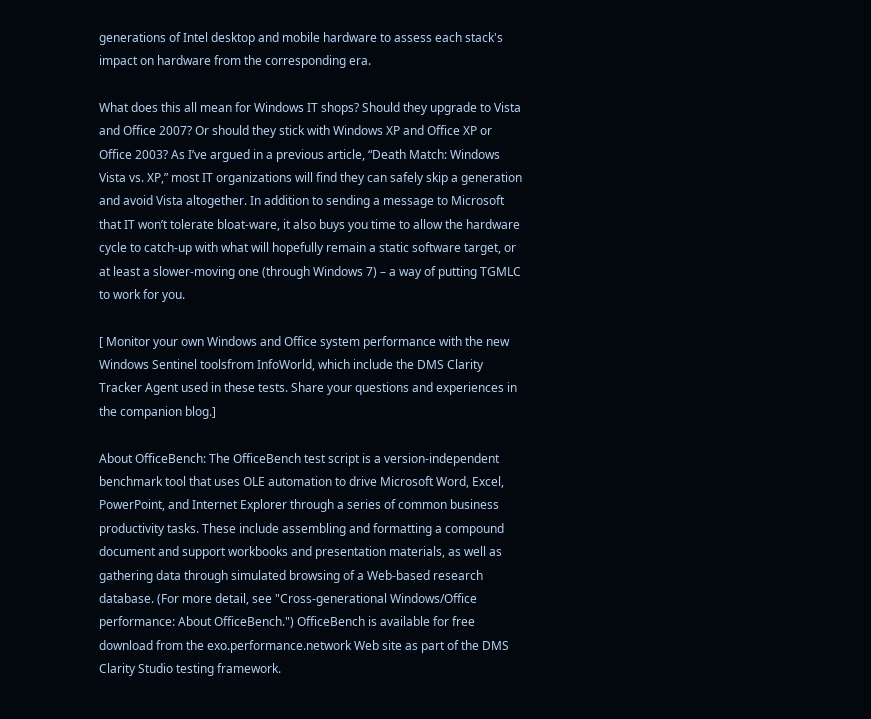generations of Intel desktop and mobile hardware to assess each stack's impact on hardware from the corresponding era.

What does this all mean for Windows IT shops? Should they upgrade to Vista and Office 2007? Or should they stick with Windows XP and Office XP or Office 2003? As I’ve argued in a previous article, “Death Match: Windows Vista vs. XP,” most IT organizations will find they can safely skip a generation and avoid Vista altogether. In addition to sending a message to Microsoft that IT won’t tolerate bloat-ware, it also buys you time to allow the hardware cycle to catch-up with what will hopefully remain a static software target, or at least a slower-moving one (through Windows 7) – a way of putting TGMLC to work for you.

[ Monitor your own Windows and Office system performance with the new Windows Sentinel toolsfrom InfoWorld, which include the DMS Clarity Tracker Agent used in these tests. Share your questions and experiences in the companion blog.]

About OfficeBench: The OfficeBench test script is a version-independent benchmark tool that uses OLE automation to drive Microsoft Word, Excel, PowerPoint, and Internet Explorer through a series of common business productivity tasks. These include assembling and formatting a compound document and support workbooks and presentation materials, as well as gathering data through simulated browsing of a Web-based research database. (For more detail, see "Cross-generational Windows/Office performance: About OfficeBench.") OfficeBench is available for free download from the exo.performance.network Web site as part of the DMS Clarity Studio testing framework.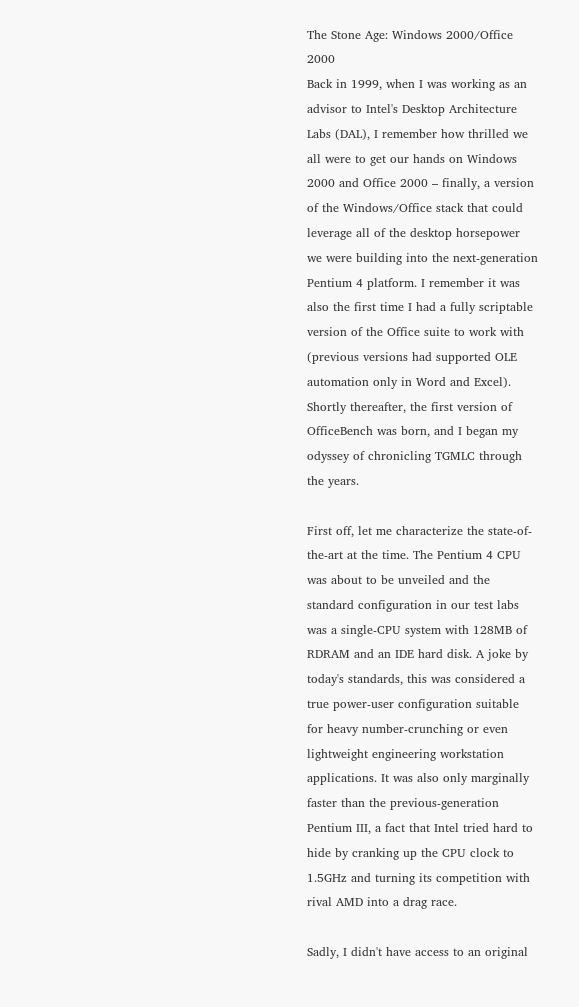The Stone Age: Windows 2000/Office 2000
Back in 1999, when I was working as an advisor to Intel's Desktop Architecture Labs (DAL), I remember how thrilled we all were to get our hands on Windows 2000 and Office 2000 – finally, a version of the Windows/Office stack that could leverage all of the desktop horsepower we were building into the next-generation Pentium 4 platform. I remember it was also the first time I had a fully scriptable version of the Office suite to work with (previous versions had supported OLE automation only in Word and Excel). Shortly thereafter, the first version of OfficeBench was born, and I began my odyssey of chronicling TGMLC through the years.

First off, let me characterize the state-of-the-art at the time. The Pentium 4 CPU was about to be unveiled and the standard configuration in our test labs was a single-CPU system with 128MB of RDRAM and an IDE hard disk. A joke by today's standards, this was considered a true power-user configuration suitable for heavy number-crunching or even lightweight engineering workstation applications. It was also only marginally faster than the previous-generation Pentium III, a fact that Intel tried hard to hide by cranking up the CPU clock to 1.5GHz and turning its competition with rival AMD into a drag race.

Sadly, I didn't have access to an original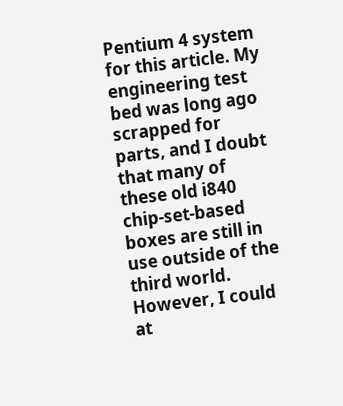Pentium 4 system for this article. My engineering test bed was long ago scrapped for parts, and I doubt that many of these old i840 chip-set-based boxes are still in use outside of the third world. However, I could at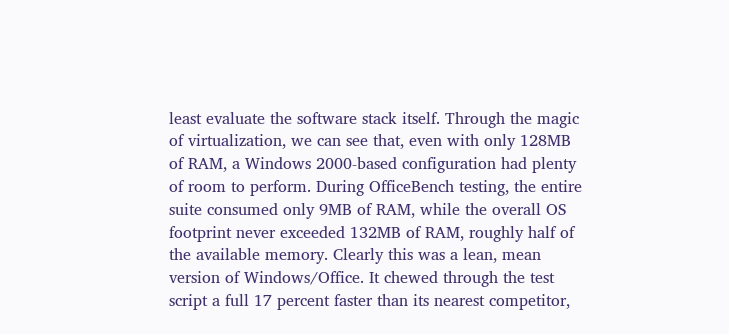least evaluate the software stack itself. Through the magic of virtualization, we can see that, even with only 128MB of RAM, a Windows 2000-based configuration had plenty of room to perform. During OfficeBench testing, the entire suite consumed only 9MB of RAM, while the overall OS footprint never exceeded 132MB of RAM, roughly half of the available memory. Clearly this was a lean, mean version of Windows/Office. It chewed through the test script a full 17 percent faster than its nearest competitor,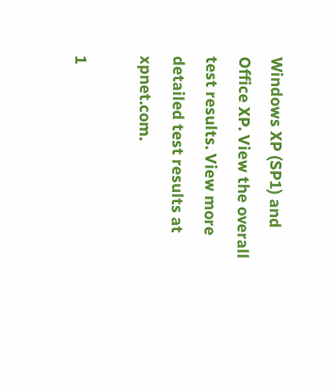Windows XP (SP1) and Office XP. View the overall test results. View more detailed test results at xpnet.com.

1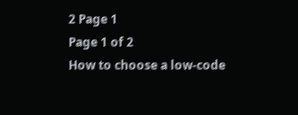2 Page 1
Page 1 of 2
How to choose a low-code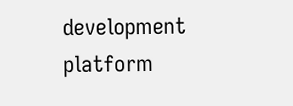development platform